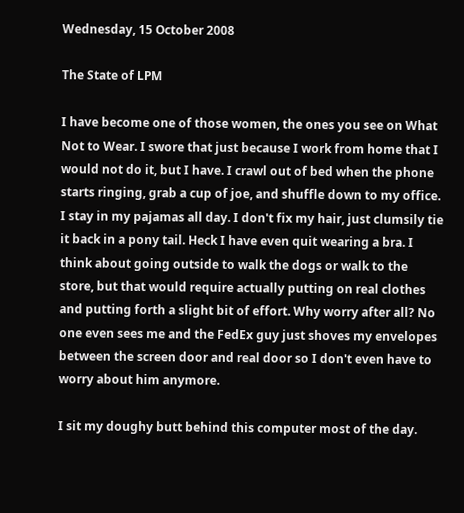Wednesday, 15 October 2008

The State of LPM

I have become one of those women, the ones you see on What Not to Wear. I swore that just because I work from home that I would not do it, but I have. I crawl out of bed when the phone starts ringing, grab a cup of joe, and shuffle down to my office. I stay in my pajamas all day. I don't fix my hair, just clumsily tie it back in a pony tail. Heck I have even quit wearing a bra. I think about going outside to walk the dogs or walk to the store, but that would require actually putting on real clothes and putting forth a slight bit of effort. Why worry after all? No one even sees me and the FedEx guy just shoves my envelopes between the screen door and real door so I don't even have to worry about him anymore.

I sit my doughy butt behind this computer most of the day.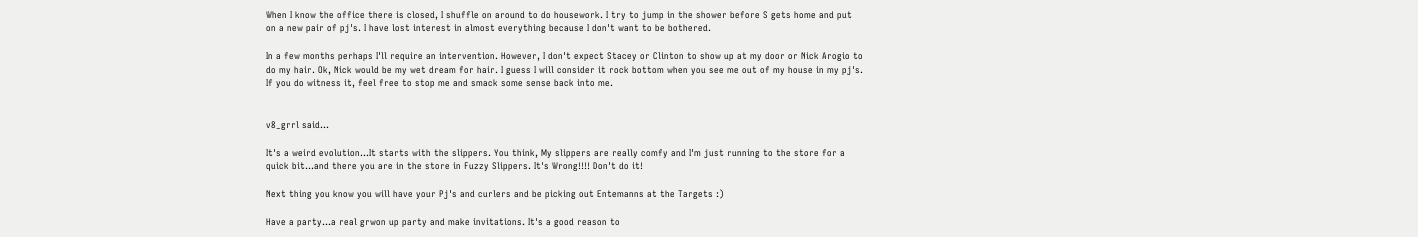When I know the office there is closed, I shuffle on around to do housework. I try to jump in the shower before S gets home and put on a new pair of pj's. I have lost interest in almost everything because I don't want to be bothered.

In a few months perhaps I'll require an intervention. However, I don't expect Stacey or Clinton to show up at my door or Nick Arogio to do my hair. Ok, Nick would be my wet dream for hair. I guess I will consider it rock bottom when you see me out of my house in my pj's. If you do witness it, feel free to stop me and smack some sense back into me.


v8_grrl said...

It's a weird evolution...It starts with the slippers. You think, My slippers are really comfy and I'm just running to the store for a quick bit...and there you are in the store in Fuzzy Slippers. It's Wrong!!!! Don't do it!

Next thing you know you will have your Pj's and curlers and be picking out Entemanns at the Targets :)

Have a party...a real grwon up party and make invitations. It's a good reason to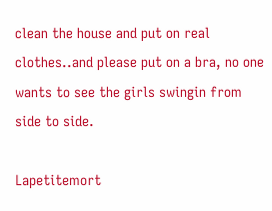clean the house and put on real clothes..and please put on a bra, no one wants to see the girls swingin from side to side.

Lapetitemort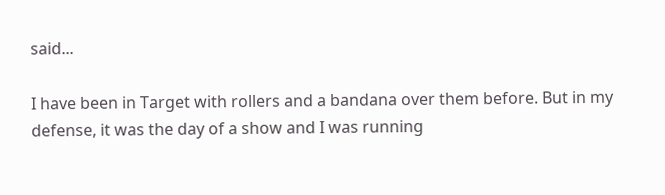said...

I have been in Target with rollers and a bandana over them before. But in my defense, it was the day of a show and I was running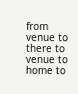from venue to there to venue to home to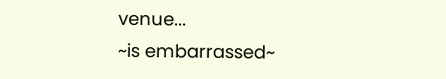venue...
~is embarrassed~